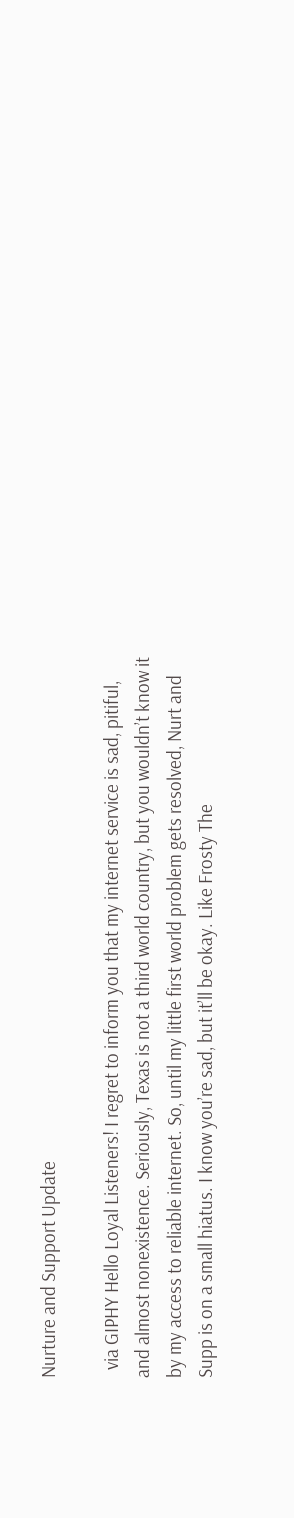Nurture and Support Update

  via GIPHY Hello Loyal Listeners! I regret to inform you that my internet service is sad, pitiful, and almost nonexistence. Seriously, Texas is not a third world country, but you wouldn’t know it by my access to reliable internet. So, until my little first world problem gets resolved, Nurt and Supp is on a small hiatus. I know you’re sad, but it’ll be okay. Like Frosty The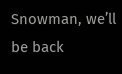Snowman, we’ll be back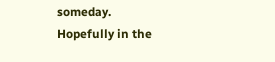someday. Hopefully in the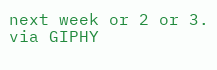next week or 2 or 3.   via GIPHY